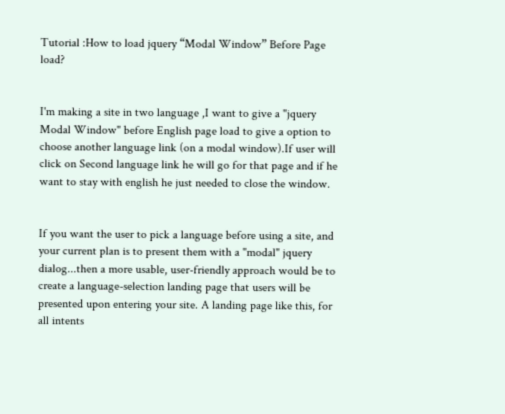Tutorial :How to load jquery “Modal Window” Before Page load?


I'm making a site in two language ,I want to give a "jquery Modal Window" before English page load to give a option to choose another language link (on a modal window).If user will click on Second language link he will go for that page and if he want to stay with english he just needed to close the window.


If you want the user to pick a language before using a site, and your current plan is to present them with a "modal" jquery dialog...then a more usable, user-friendly approach would be to create a language-selection landing page that users will be presented upon entering your site. A landing page like this, for all intents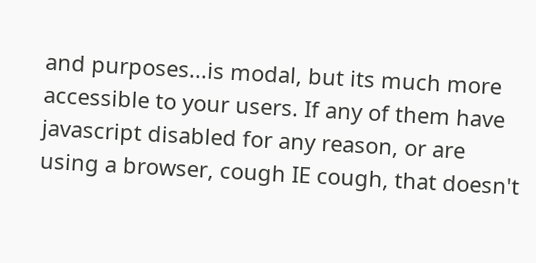and purposes...is modal, but its much more accessible to your users. If any of them have javascript disabled for any reason, or are using a browser, cough IE cough, that doesn't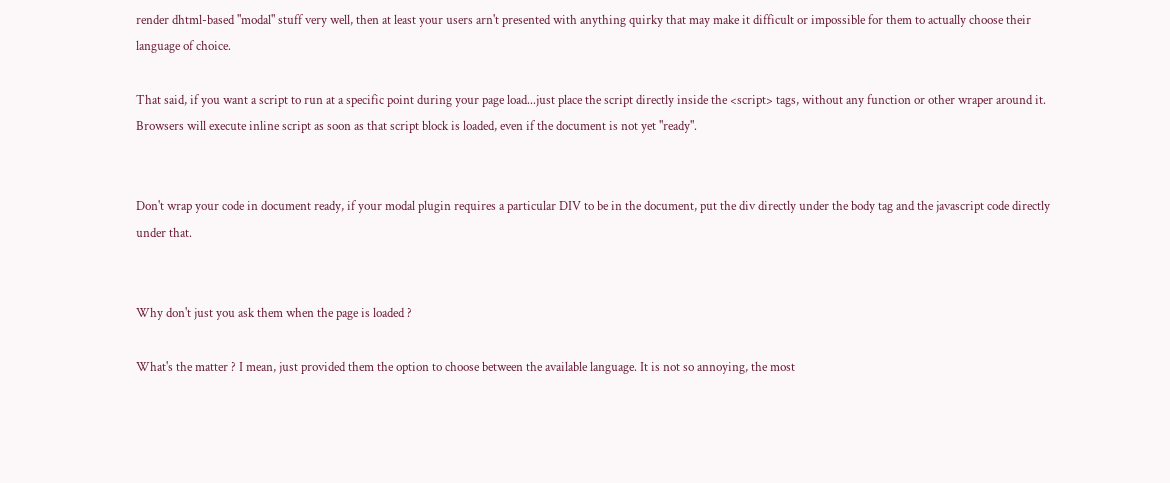render dhtml-based "modal" stuff very well, then at least your users arn't presented with anything quirky that may make it difficult or impossible for them to actually choose their language of choice.

That said, if you want a script to run at a specific point during your page load...just place the script directly inside the <script> tags, without any function or other wraper around it. Browsers will execute inline script as soon as that script block is loaded, even if the document is not yet "ready".


Don't wrap your code in document ready, if your modal plugin requires a particular DIV to be in the document, put the div directly under the body tag and the javascript code directly under that.


Why don't just you ask them when the page is loaded ?

What's the matter ? I mean, just provided them the option to choose between the available language. It is not so annoying, the most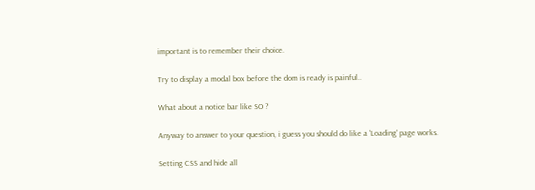important is to remember their choice.

Try to display a modal box before the dom is ready is painful..

What about a notice bar like SO ?

Anyway to answer to your question, i guess you should do like a 'Loading' page works.

Setting CSS and hide all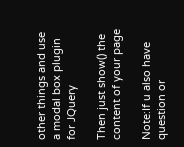other things and use a modal box plugin for JQuery

Then just show() the content of your page

Note:If u also have question or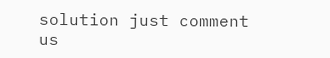solution just comment us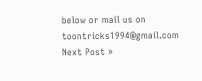below or mail us on toontricks1994@gmail.com
Next Post »